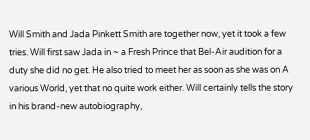Will Smith and Jada Pinkett Smith are together now, yet it took a few tries. Will first saw Jada in ~ a Fresh Prince that Bel-Air audition for a duty she did no get. He also tried to meet her as soon as she was on A various World, yet that no quite work either. Will certainly tells the story in his brand-new autobiography,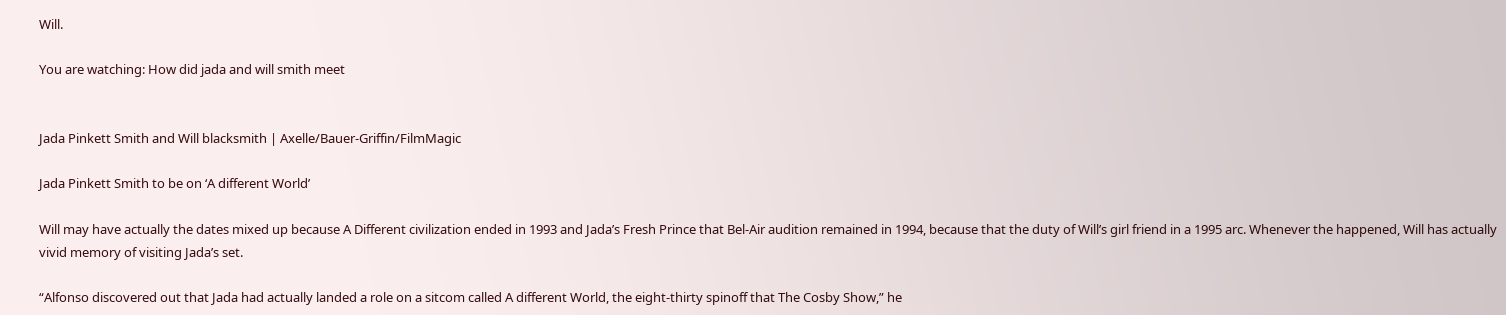Will.

You are watching: How did jada and will smith meet


Jada Pinkett Smith and Will blacksmith | Axelle/Bauer-Griffin/FilmMagic

Jada Pinkett Smith to be on ‘A different World’

Will may have actually the dates mixed up because A Different civilization ended in 1993 and Jada’s Fresh Prince that Bel-Air audition remained in 1994, because that the duty of Will’s girl friend in a 1995 arc. Whenever the happened, Will has actually vivid memory of visiting Jada’s set.

“Alfonso discovered out that Jada had actually landed a role on a sitcom called A different World, the eight-thirty spinoff that The Cosby Show,” he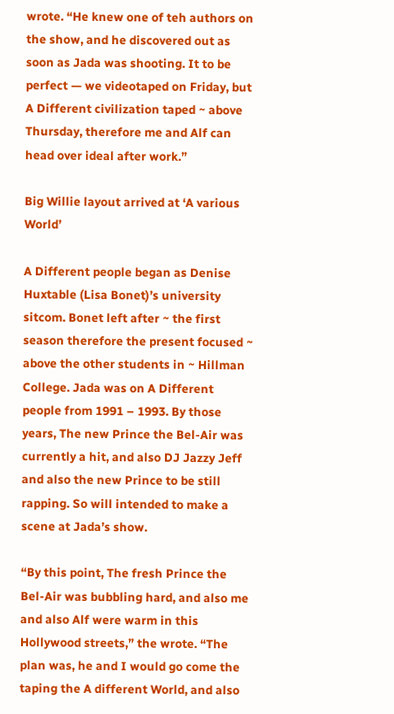wrote. “He knew one of teh authors on the show, and he discovered out as soon as Jada was shooting. It to be perfect — we videotaped on Friday, but A Different civilization taped ~ above Thursday, therefore me and Alf can head over ideal after work.”

Big Willie layout arrived at ‘A various World’

A Different people began as Denise Huxtable (Lisa Bonet)’s university sitcom. Bonet left after ~ the first season therefore the present focused ~ above the other students in ~ Hillman College. Jada was on A Different people from 1991 – 1993. By those years, The new Prince the Bel-Air was currently a hit, and also DJ Jazzy Jeff and also the new Prince to be still rapping. So will intended to make a scene at Jada’s show.

“By this point, The fresh Prince the Bel-Air was bubbling hard, and also me and also Alf were warm in this Hollywood streets,” the wrote. “The plan was, he and I would go come the taping the A different World, and also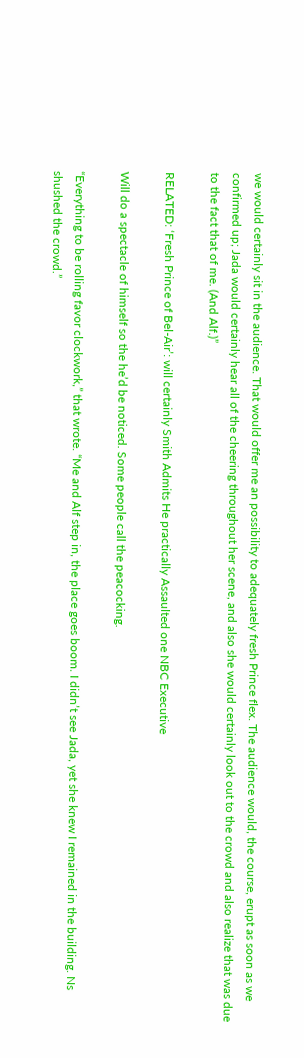we would certainly sit in the audience. That would offer me an possibility to adequately fresh Prince flex. The audience would, the course, erupt as soon as we confirmed up; Jada would certainly hear all of the cheering throughout her scene, and also she would certainly look out to the crowd and also realize that was due to the fact that of me. (And Alf.)”

RELATED: ‘Fresh Prince of Bel-Air’: will certainly Smith Admits He practically Assaulted one NBC Executive

Will do a spectacle of himself so the he’d be noticed. Some people call the peacocking.

“Everything to be rolling favor clockwork,” that wrote. “Me and Alf step in, the place goes boom. I didn’t see Jada, yet she knew I remained in the building. Ns shushed the crowd.”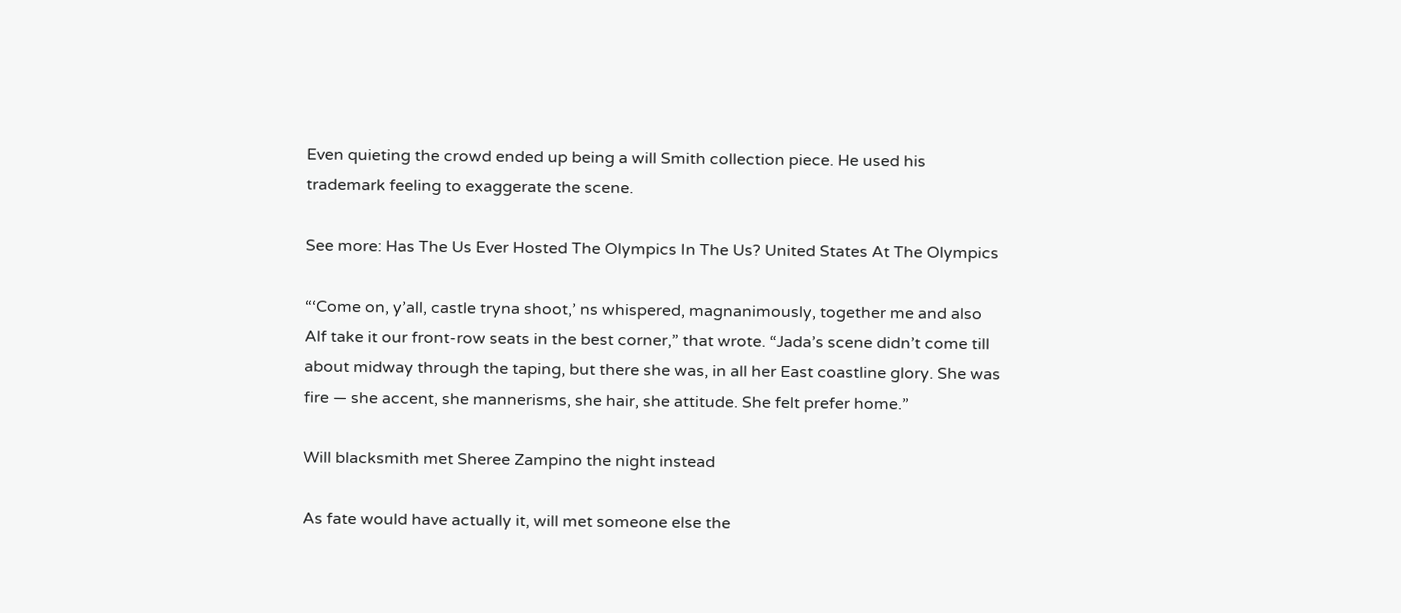Even quieting the crowd ended up being a will Smith collection piece. He used his trademark feeling to exaggerate the scene.

See more: Has The Us Ever Hosted The Olympics In The Us? United States At The Olympics

“‘Come on, y’all, castle tryna shoot,’ ns whispered, magnanimously, together me and also Alf take it our front-row seats in the best corner,” that wrote. “Jada’s scene didn’t come till about midway through the taping, but there she was, in all her East coastline glory. She was fire — she accent, she mannerisms, she hair, she attitude. She felt prefer home.”

Will blacksmith met Sheree Zampino the night instead

As fate would have actually it, will met someone else the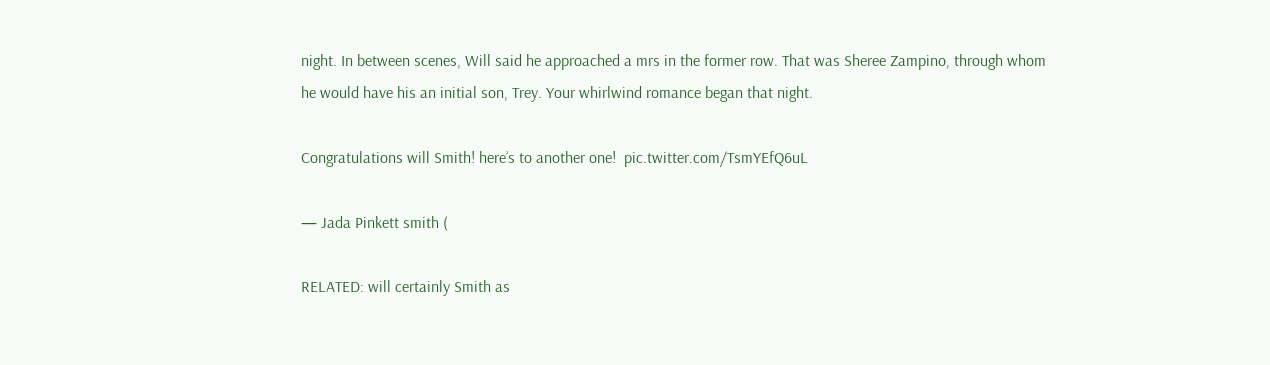night. In between scenes, Will said he approached a mrs in the former row. That was Sheree Zampino, through whom he would have his an initial son, Trey. Your whirlwind romance began that night.

Congratulations will Smith! here’s to another one!  pic.twitter.com/TsmYEfQ6uL

— Jada Pinkett smith (

RELATED: will certainly Smith as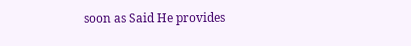soon as Said He provides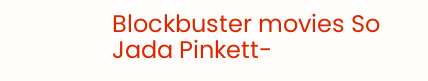Blockbuster movies So Jada Pinkett-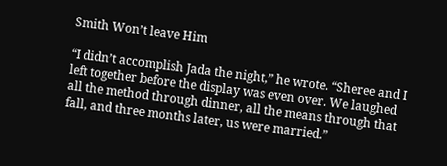Smith Won’t leave Him

“I didn’t accomplish Jada the night,” he wrote. “Sheree and I left together before the display was even over. We laughed all the method through dinner, all the means through that fall, and three months later, us were married.”